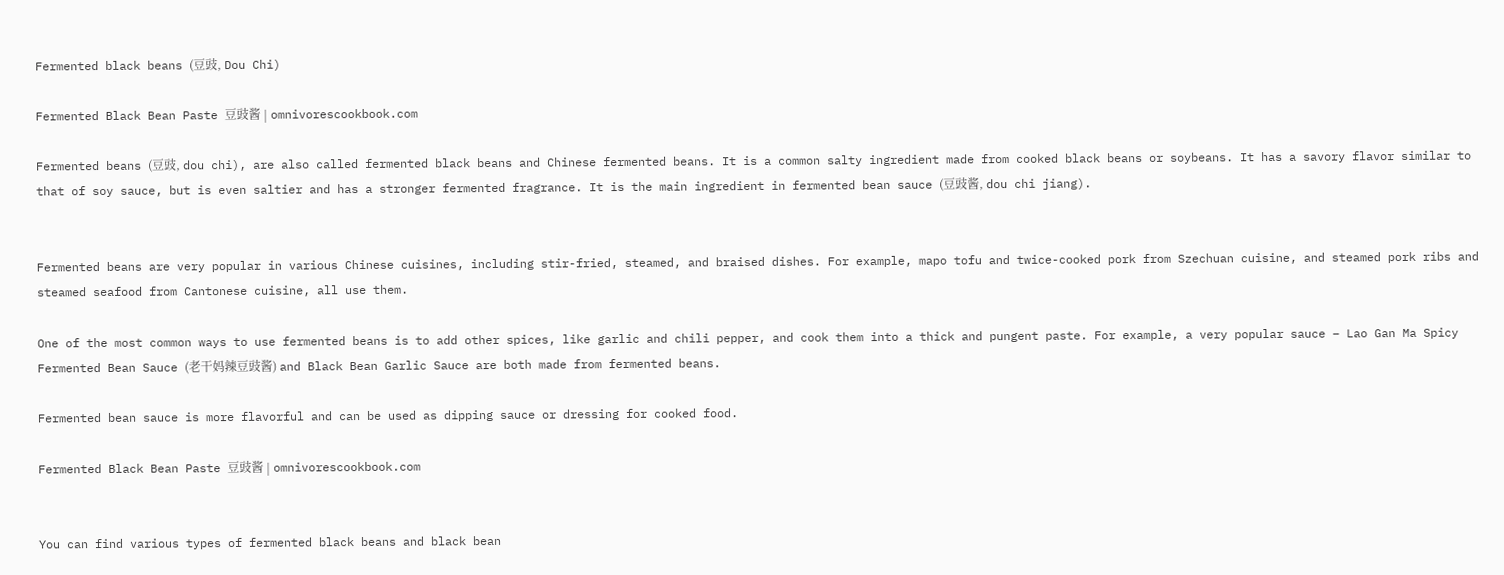Fermented black beans (豆豉, Dou Chi)

Fermented Black Bean Paste 豆豉酱 | omnivorescookbook.com

Fermented beans (豆豉, dou chi), are also called fermented black beans and Chinese fermented beans. It is a common salty ingredient made from cooked black beans or soybeans. It has a savory flavor similar to that of soy sauce, but is even saltier and has a stronger fermented fragrance. It is the main ingredient in fermented bean sauce (豆豉酱, dou chi jiang).


Fermented beans are very popular in various Chinese cuisines, including stir-fried, steamed, and braised dishes. For example, mapo tofu and twice-cooked pork from Szechuan cuisine, and steamed pork ribs and steamed seafood from Cantonese cuisine, all use them.

One of the most common ways to use fermented beans is to add other spices, like garlic and chili pepper, and cook them into a thick and pungent paste. For example, a very popular sauce – Lao Gan Ma Spicy Fermented Bean Sauce (老干妈辣豆豉酱) and Black Bean Garlic Sauce are both made from fermented beans.

Fermented bean sauce is more flavorful and can be used as dipping sauce or dressing for cooked food.

Fermented Black Bean Paste 豆豉酱 | omnivorescookbook.com


You can find various types of fermented black beans and black bean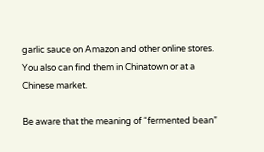garlic sauce on Amazon and other online stores. You also can find them in Chinatown or at a Chinese market.

Be aware that the meaning of “fermented bean”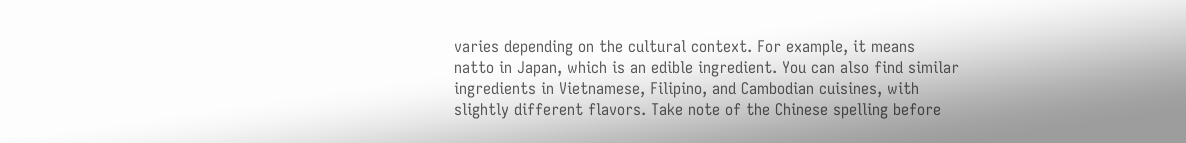varies depending on the cultural context. For example, it means natto in Japan, which is an edible ingredient. You can also find similar ingredients in Vietnamese, Filipino, and Cambodian cuisines, with slightly different flavors. Take note of the Chinese spelling before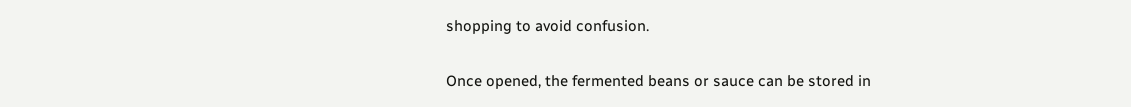shopping to avoid confusion.


Once opened, the fermented beans or sauce can be stored in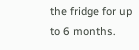the fridge for up to 6 months.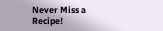Never Miss a Recipe!